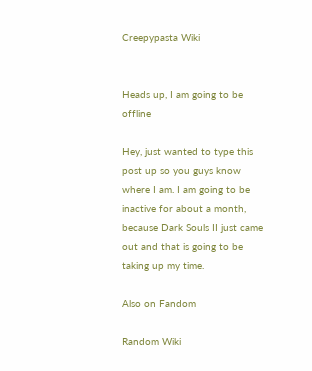Creepypasta Wiki


Heads up, I am going to be offline

Hey, just wanted to type this post up so you guys know where I am. I am going to be inactive for about a month, because Dark Souls II just came out and that is going to be taking up my time.

Also on Fandom

Random Wiki